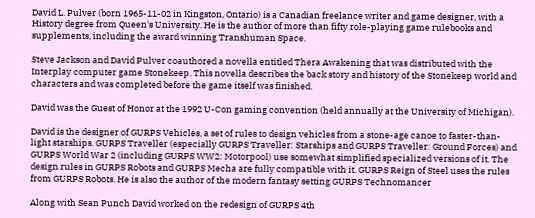David L. Pulver (born 1965-11-02 in Kingston, Ontario) is a Canadian freelance writer and game designer, with a History degree from Queen's University. He is the author of more than fifty role-playing game rulebooks and supplements, including the award winning Transhuman Space.

Steve Jackson and David Pulver coauthored a novella entitled Thera Awakening that was distributed with the Interplay computer game Stonekeep. This novella describes the back story and history of the Stonekeep world and characters and was completed before the game itself was finished.

David was the Guest of Honor at the 1992 U-Con gaming convention (held annually at the University of Michigan).

David is the designer of GURPS Vehicles, a set of rules to design vehicles from a stone-age canoe to faster-than-light starships. GURPS Traveller (especially GURPS Traveller: Starships and GURPS Traveller: Ground Forces) and GURPS World War 2 (including GURPS WW2: Motorpool) use somewhat simplified specialized versions of it. The design rules in GURPS Robots and GURPS Mecha are fully compatible with it. GURPS Reign of Steel uses the rules from GURPS Robots. He is also the author of the modern fantasy setting GURPS Technomancer

Along with Sean Punch David worked on the redesign of GURPS 4th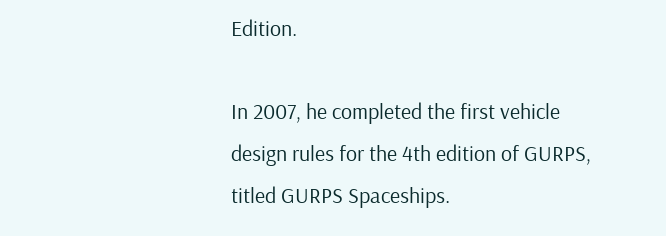Edition.

In 2007, he completed the first vehicle design rules for the 4th edition of GURPS, titled GURPS Spaceships.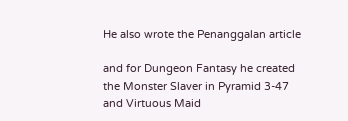He also wrote the Penanggalan article

and for Dungeon Fantasy he created the Monster Slaver in Pyramid 3-47 and Virtuous Maid